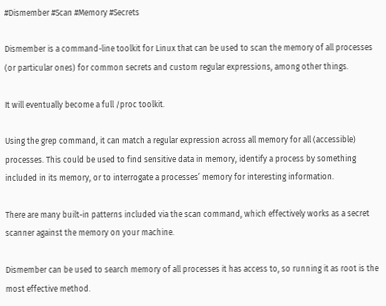#Dismember #Scan #Memory #Secrets

Dismember is a command-line toolkit for Linux that can be used to scan the memory of all processes (or particular ones) for common secrets and custom regular expressions, among other things.

It will eventually become a full /proc toolkit.

Using the grep command, it can match a regular expression across all memory for all (accessible) processes. This could be used to find sensitive data in memory, identify a process by something included in its memory, or to interrogate a processes’ memory for interesting information.

There are many built-in patterns included via the scan command, which effectively works as a secret scanner against the memory on your machine.

Dismember can be used to search memory of all processes it has access to, so running it as root is the most effective method.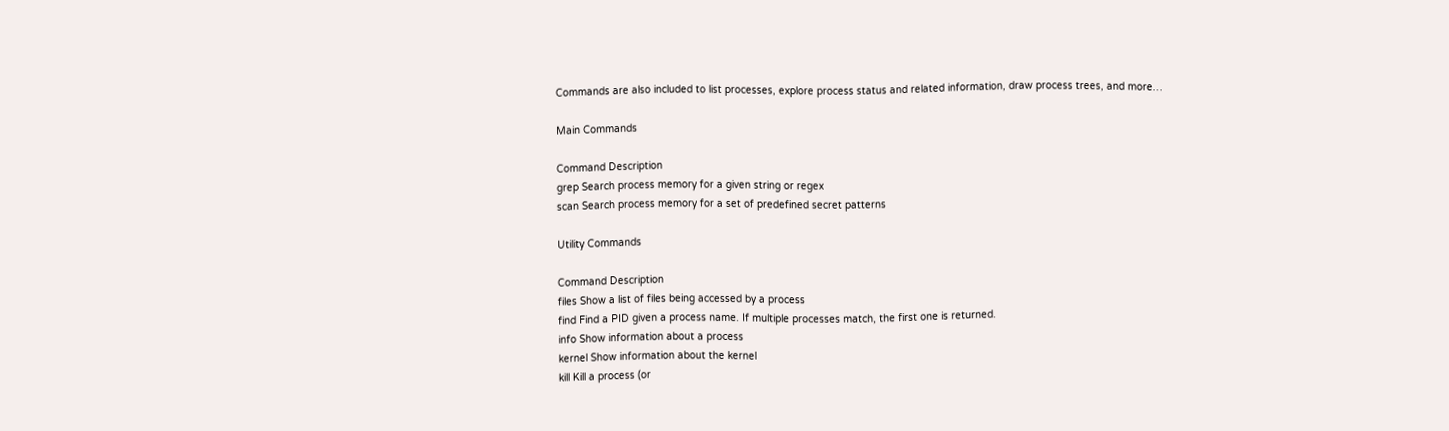Commands are also included to list processes, explore process status and related information, draw process trees, and more…

Main Commands

Command Description
grep Search process memory for a given string or regex
scan Search process memory for a set of predefined secret patterns

Utility Commands

Command Description
files Show a list of files being accessed by a process
find Find a PID given a process name. If multiple processes match, the first one is returned.
info Show information about a process
kernel Show information about the kernel
kill Kill a process (or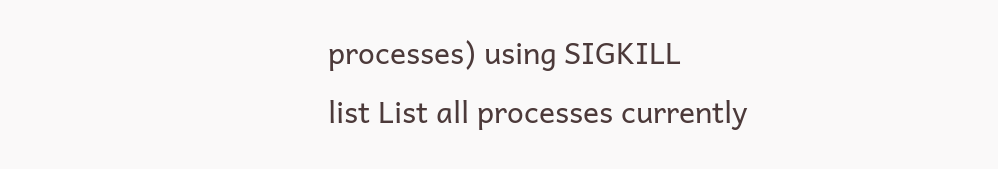processes) using SIGKILL
list List all processes currently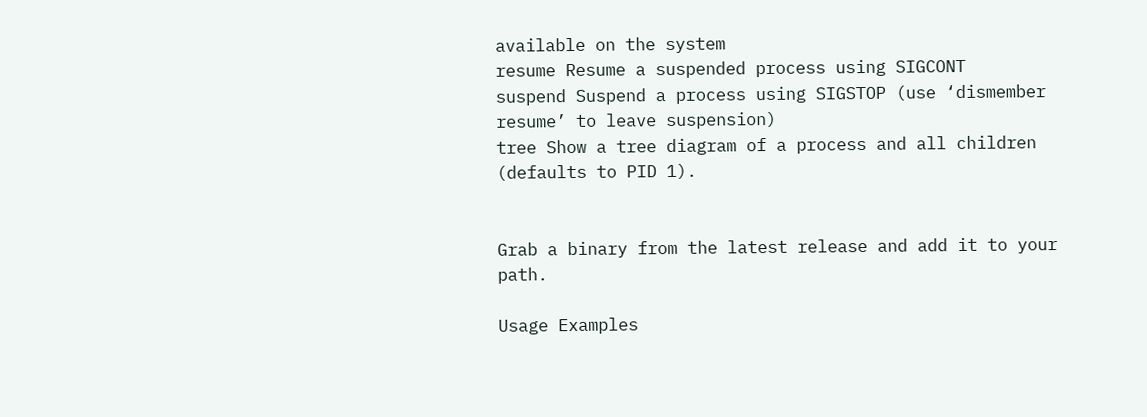available on the system
resume Resume a suspended process using SIGCONT
suspend Suspend a process using SIGSTOP (use ‘dismember resume’ to leave suspension)
tree Show a tree diagram of a process and all children (defaults to PID 1).


Grab a binary from the latest release and add it to your path.

Usage Examples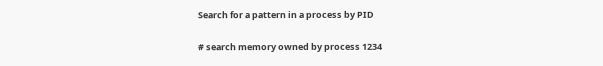Search for a pattern in a process by PID

# search memory owned by process 1234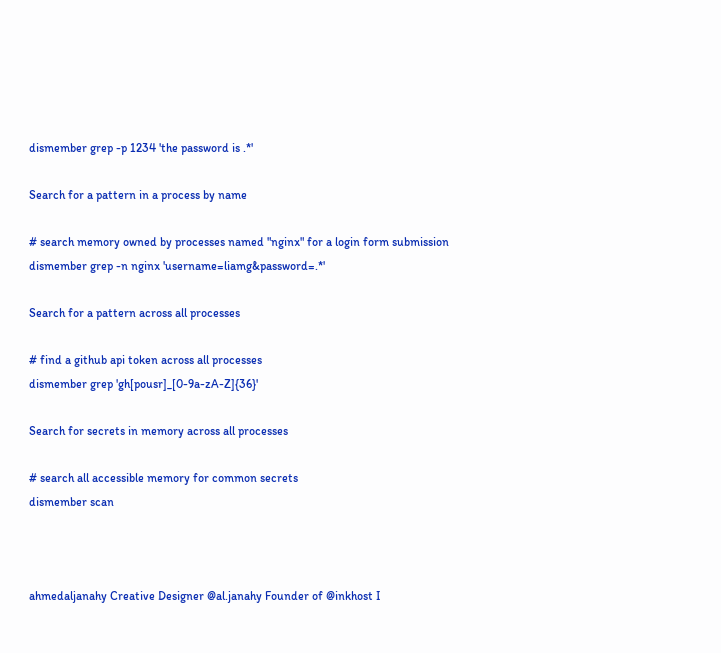dismember grep -p 1234 'the password is .*'

Search for a pattern in a process by name

# search memory owned by processes named "nginx" for a login form submission
dismember grep -n nginx 'username=liamg&password=.*'

Search for a pattern across all processes

# find a github api token across all processes
dismember grep 'gh[pousr]_[0-9a-zA-Z]{36}'

Search for secrets in memory across all processes

# search all accessible memory for common secrets
dismember scan



ahmedaljanahy Creative Designer @al.janahy Founder of @inkhost I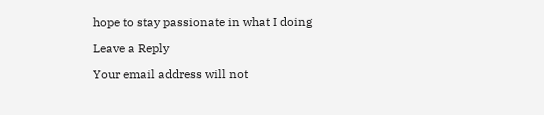hope to stay passionate in what I doing

Leave a Reply

Your email address will not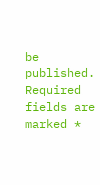be published. Required fields are marked *